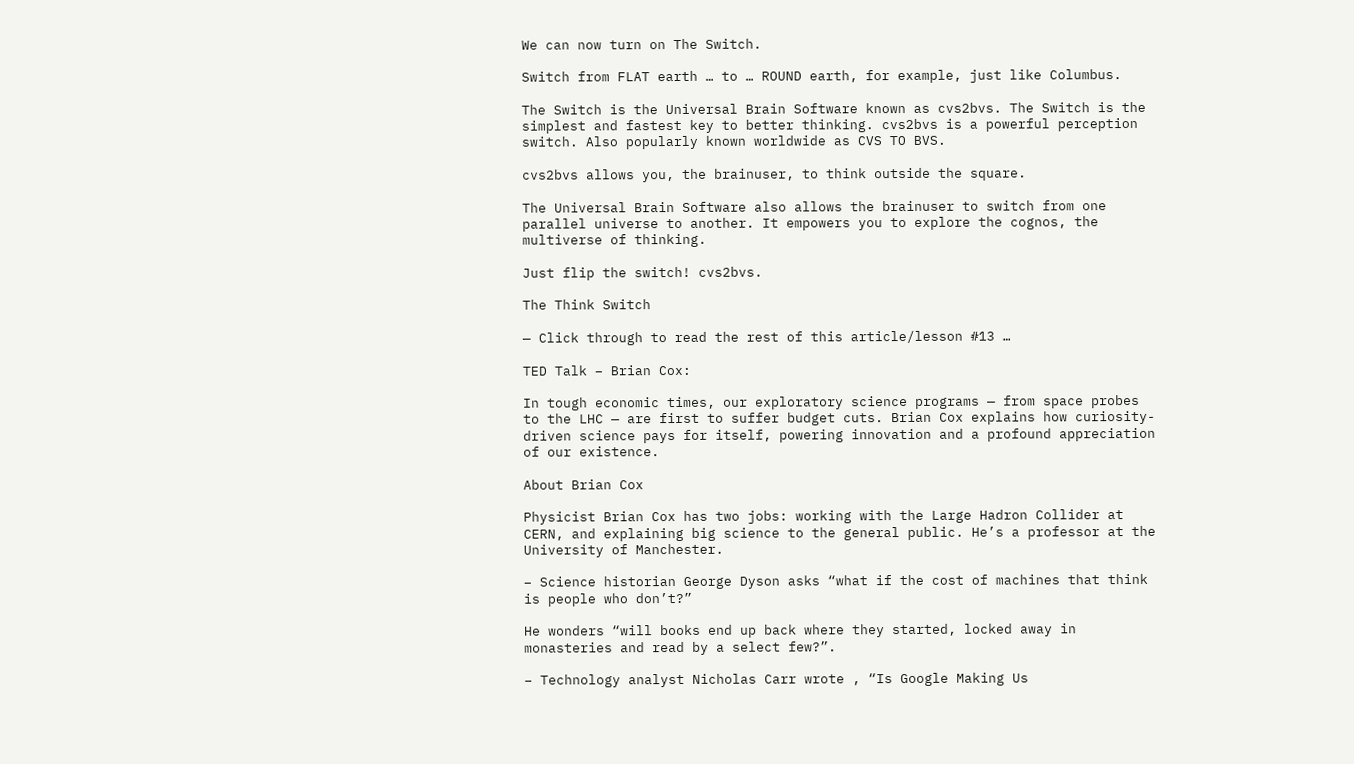We can now turn on The Switch.

Switch from FLAT earth … to … ROUND earth, for example, just like Columbus.

The Switch is the Universal Brain Software known as cvs2bvs. The Switch is the simplest and fastest key to better thinking. cvs2bvs is a powerful perception switch. Also popularly known worldwide as CVS TO BVS.

cvs2bvs allows you, the brainuser, to think outside the square.

The Universal Brain Software also allows the brainuser to switch from one parallel universe to another. It empowers you to explore the cognos, the multiverse of thinking.

Just flip the switch! cvs2bvs.

The Think Switch

— Click through to read the rest of this article/lesson #13 …

TED Talk – Brian Cox:

In tough economic times, our exploratory science programs — from space probes to the LHC — are first to suffer budget cuts. Brian Cox explains how curiosity-driven science pays for itself, powering innovation and a profound appreciation of our existence.

About Brian Cox

Physicist Brian Cox has two jobs: working with the Large Hadron Collider at CERN, and explaining big science to the general public. He’s a professor at the University of Manchester.

– Science historian George Dyson asks “what if the cost of machines that think is people who don’t?”

He wonders “will books end up back where they started, locked away in monasteries and read by a select few?”.

– Technology analyst Nicholas Carr wrote , “Is Google Making Us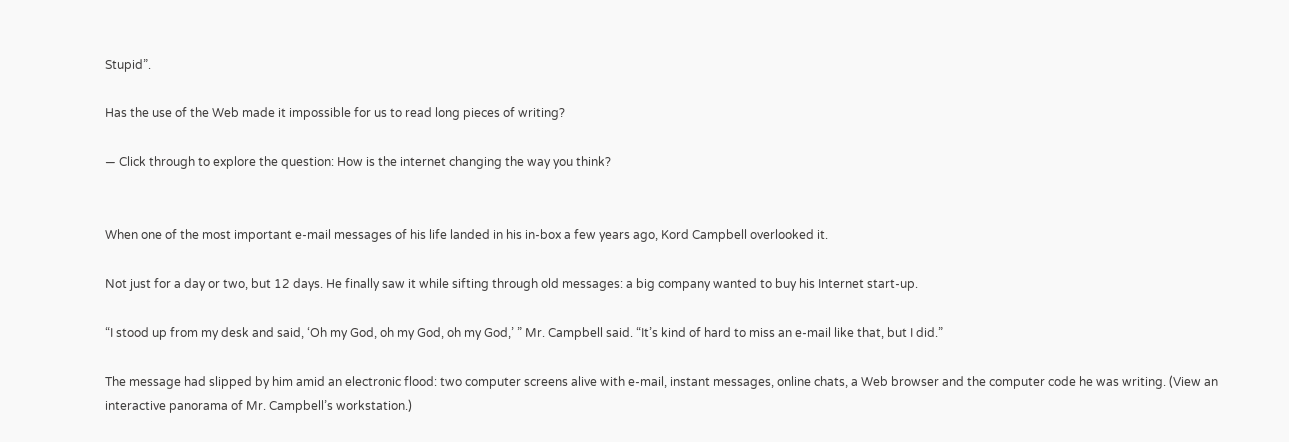Stupid”.

Has the use of the Web made it impossible for us to read long pieces of writing?

— Click through to explore the question: How is the internet changing the way you think?


When one of the most important e-mail messages of his life landed in his in-box a few years ago, Kord Campbell overlooked it.

Not just for a day or two, but 12 days. He finally saw it while sifting through old messages: a big company wanted to buy his Internet start-up.

“I stood up from my desk and said, ‘Oh my God, oh my God, oh my God,’ ” Mr. Campbell said. “It’s kind of hard to miss an e-mail like that, but I did.”

The message had slipped by him amid an electronic flood: two computer screens alive with e-mail, instant messages, online chats, a Web browser and the computer code he was writing. (View an interactive panorama of Mr. Campbell’s workstation.)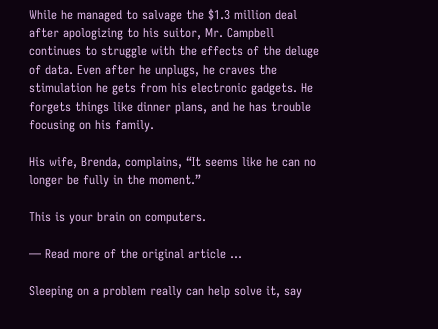While he managed to salvage the $1.3 million deal after apologizing to his suitor, Mr. Campbell continues to struggle with the effects of the deluge of data. Even after he unplugs, he craves the stimulation he gets from his electronic gadgets. He forgets things like dinner plans, and he has trouble focusing on his family.

His wife, Brenda, complains, “It seems like he can no longer be fully in the moment.”

This is your brain on computers.

— Read more of the original article …

Sleeping on a problem really can help solve it, say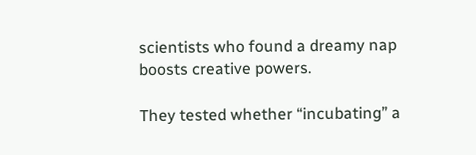scientists who found a dreamy nap boosts creative powers.

They tested whether “incubating” a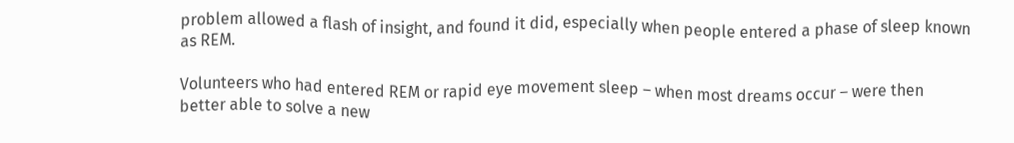problem allowed a flash of insight, and found it did, especially when people entered a phase of sleep known as REM.

Volunteers who had entered REM or rapid eye movement sleep – when most dreams occur – were then better able to solve a new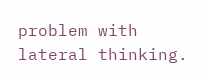problem with lateral thinking.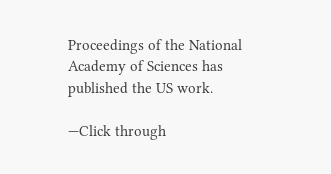Proceedings of the National Academy of Sciences has published the US work.

—Click through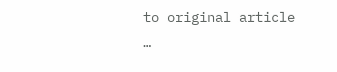to original article …